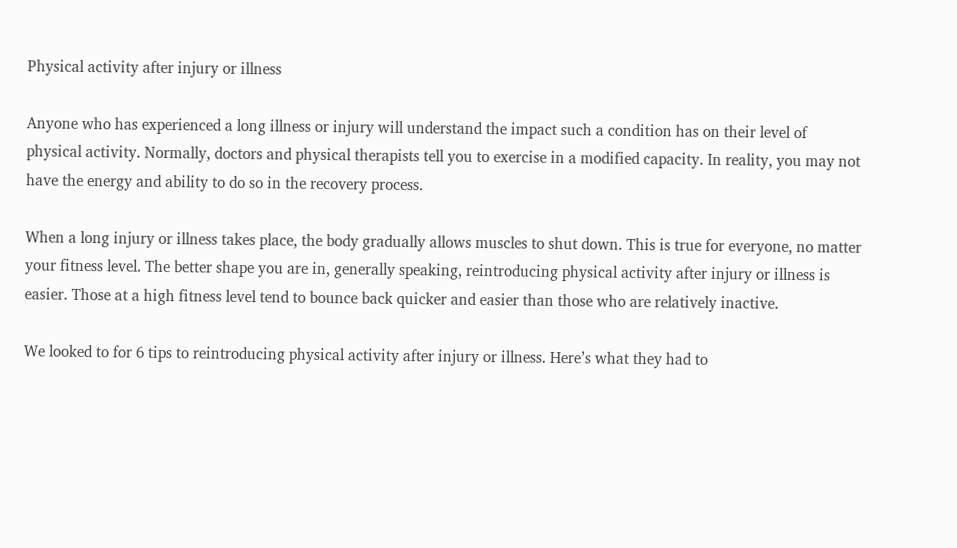Physical activity after injury or illness

Anyone who has experienced a long illness or injury will understand the impact such a condition has on their level of physical activity. Normally, doctors and physical therapists tell you to exercise in a modified capacity. In reality, you may not have the energy and ability to do so in the recovery process.

When a long injury or illness takes place, the body gradually allows muscles to shut down. This is true for everyone, no matter your fitness level. The better shape you are in, generally speaking, reintroducing physical activity after injury or illness is easier. Those at a high fitness level tend to bounce back quicker and easier than those who are relatively inactive.

We looked to for 6 tips to reintroducing physical activity after injury or illness. Here’s what they had to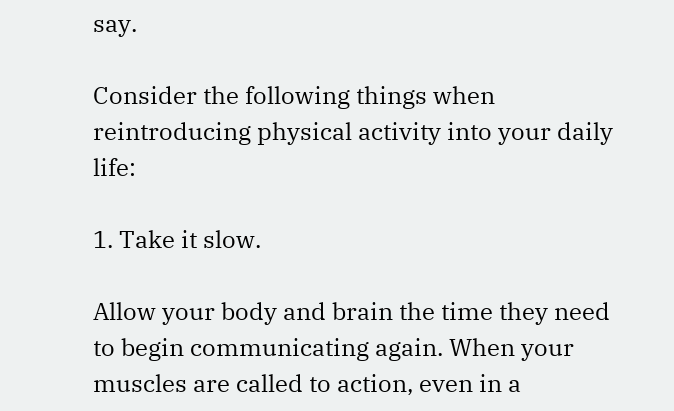say.

Consider the following things when reintroducing physical activity into your daily life:

1. Take it slow.

Allow your body and brain the time they need to begin communicating again. When your muscles are called to action, even in a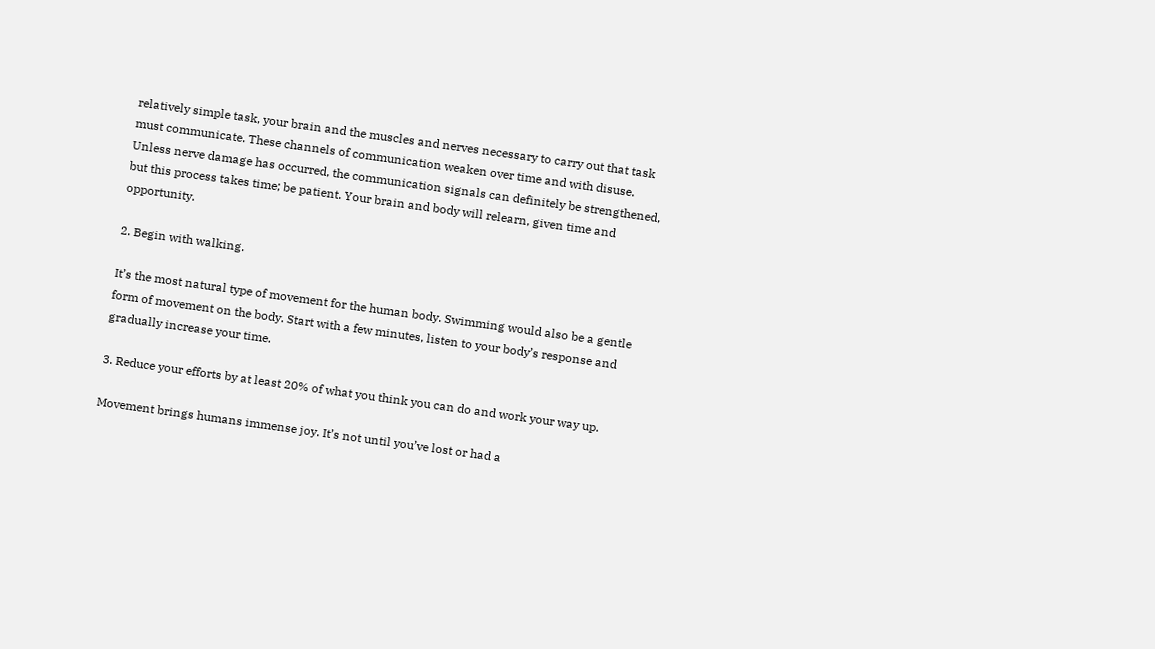relatively simple task, your brain and the muscles and nerves necessary to carry out that task must communicate. These channels of communication weaken over time and with disuse. Unless nerve damage has occurred, the communication signals can definitely be strengthened, but this process takes time; be patient. Your brain and body will relearn, given time and opportunity.

2. Begin with walking.

It’s the most natural type of movement for the human body. Swimming would also be a gentle form of movement on the body. Start with a few minutes, listen to your body’s response and gradually increase your time.

3. Reduce your efforts by at least 20% of what you think you can do and work your way up.

Movement brings humans immense joy. It’s not until you’ve lost or had a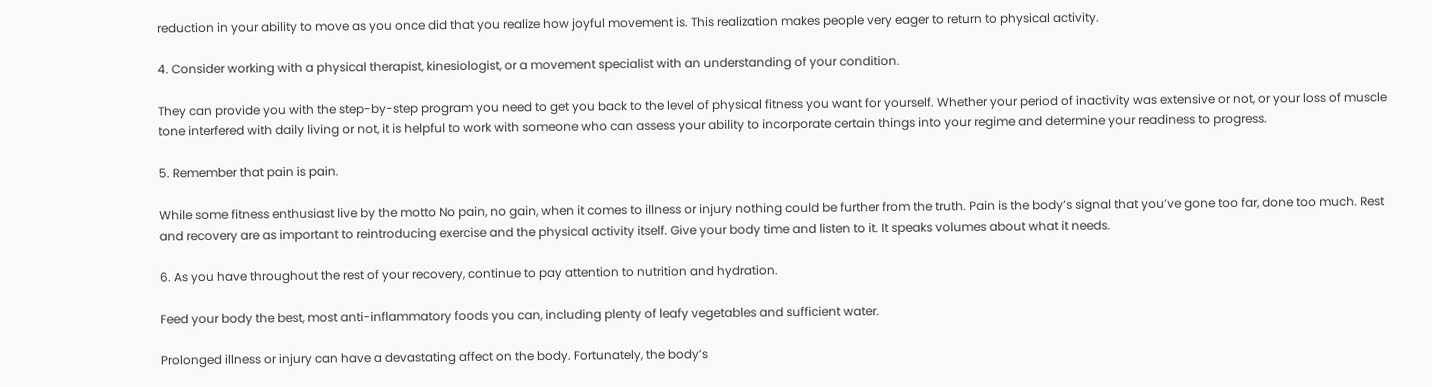reduction in your ability to move as you once did that you realize how joyful movement is. This realization makes people very eager to return to physical activity.

4. Consider working with a physical therapist, kinesiologist, or a movement specialist with an understanding of your condition.

They can provide you with the step-by-step program you need to get you back to the level of physical fitness you want for yourself. Whether your period of inactivity was extensive or not, or your loss of muscle tone interfered with daily living or not, it is helpful to work with someone who can assess your ability to incorporate certain things into your regime and determine your readiness to progress.

5. Remember that pain is pain.

While some fitness enthusiast live by the motto No pain, no gain, when it comes to illness or injury nothing could be further from the truth. Pain is the body’s signal that you’ve gone too far, done too much. Rest and recovery are as important to reintroducing exercise and the physical activity itself. Give your body time and listen to it. It speaks volumes about what it needs.

6. As you have throughout the rest of your recovery, continue to pay attention to nutrition and hydration.

Feed your body the best, most anti-inflammatory foods you can, including plenty of leafy vegetables and sufficient water.

Prolonged illness or injury can have a devastating affect on the body. Fortunately, the body’s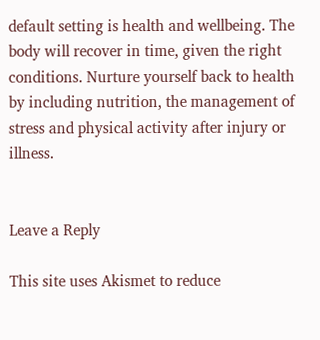default setting is health and wellbeing. The body will recover in time, given the right conditions. Nurture yourself back to health by including nutrition, the management of stress and physical activity after injury or illness.


Leave a Reply

This site uses Akismet to reduce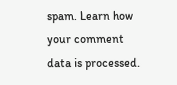spam. Learn how your comment data is processed.